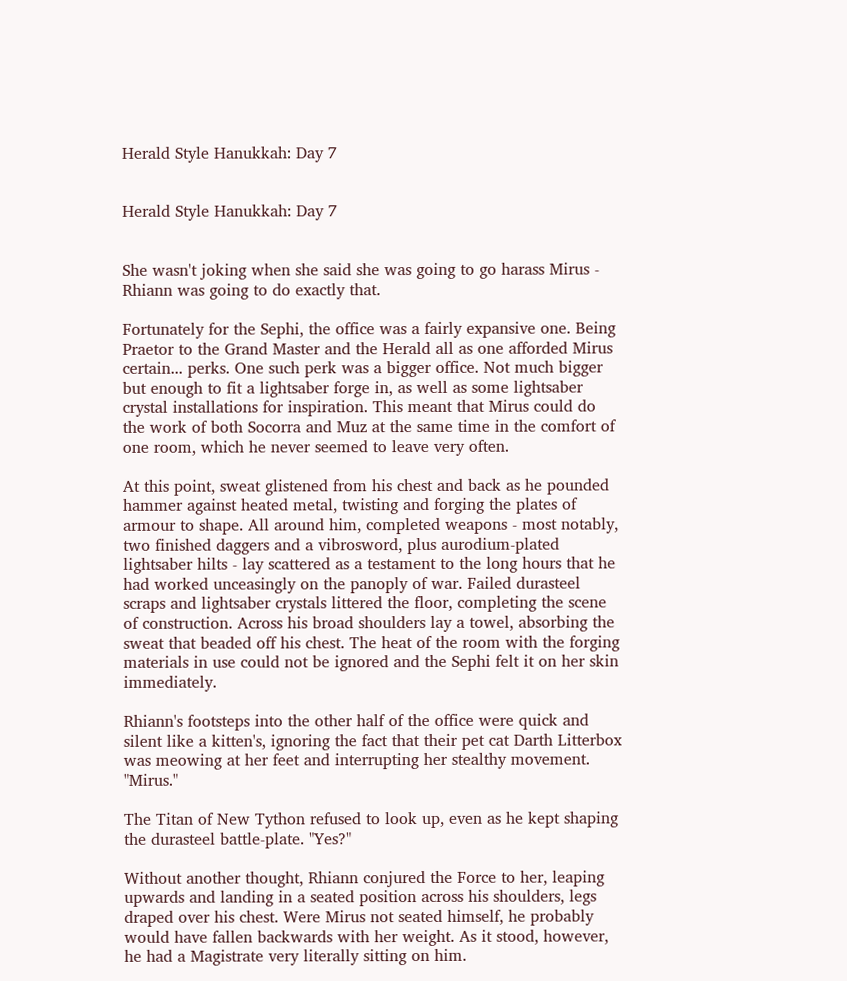Herald Style Hanukkah: Day 7


Herald Style Hanukkah: Day 7


She wasn't joking when she said she was going to go harass Mirus - Rhiann was going to do exactly that.

Fortunately for the Sephi, the office was a fairly expansive one. Being Praetor to the Grand Master and the Herald all as one afforded Mirus certain... perks. One such perk was a bigger office. Not much bigger but enough to fit a lightsaber forge in, as well as some lightsaber crystal installations for inspiration. This meant that Mirus could do the work of both Socorra and Muz at the same time in the comfort of one room, which he never seemed to leave very often.

At this point, sweat glistened from his chest and back as he pounded hammer against heated metal, twisting and forging the plates of armour to shape. All around him, completed weapons - most notably, two finished daggers and a vibrosword, plus aurodium-plated lightsaber hilts - lay scattered as a testament to the long hours that he had worked unceasingly on the panoply of war. Failed durasteel scraps and lightsaber crystals littered the floor, completing the scene of construction. Across his broad shoulders lay a towel, absorbing the sweat that beaded off his chest. The heat of the room with the forging materials in use could not be ignored and the Sephi felt it on her skin immediately.

Rhiann's footsteps into the other half of the office were quick and silent like a kitten's, ignoring the fact that their pet cat Darth Litterbox was meowing at her feet and interrupting her stealthy movement. "Mirus."

The Titan of New Tython refused to look up, even as he kept shaping the durasteel battle-plate. "Yes?"

Without another thought, Rhiann conjured the Force to her, leaping upwards and landing in a seated position across his shoulders, legs draped over his chest. Were Mirus not seated himself, he probably would have fallen backwards with her weight. As it stood, however, he had a Magistrate very literally sitting on him.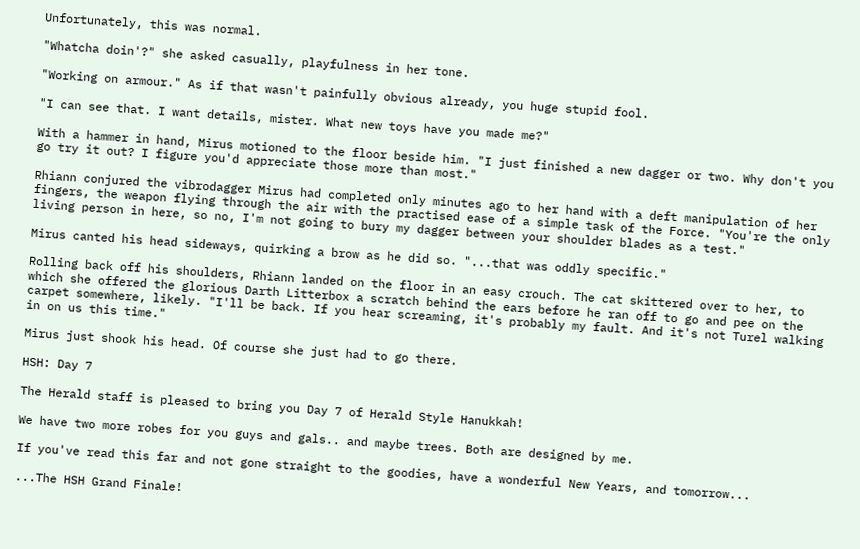Unfortunately, this was normal.

"Whatcha doin'?" she asked casually, playfulness in her tone.

"Working on armour." As if that wasn't painfully obvious already, you huge stupid fool.

"I can see that. I want details, mister. What new toys have you made me?"

With a hammer in hand, Mirus motioned to the floor beside him. "I just finished a new dagger or two. Why don't you go try it out? I figure you'd appreciate those more than most."

Rhiann conjured the vibrodagger Mirus had completed only minutes ago to her hand with a deft manipulation of her fingers, the weapon flying through the air with the practised ease of a simple task of the Force. "You're the only living person in here, so no, I'm not going to bury my dagger between your shoulder blades as a test."

Mirus canted his head sideways, quirking a brow as he did so. "...that was oddly specific."

Rolling back off his shoulders, Rhiann landed on the floor in an easy crouch. The cat skittered over to her, to which she offered the glorious Darth Litterbox a scratch behind the ears before he ran off to go and pee on the carpet somewhere, likely. "I'll be back. If you hear screaming, it's probably my fault. And it's not Turel walking in on us this time."

Mirus just shook his head. Of course she just had to go there.

HSH: Day 7

The Herald staff is pleased to bring you Day 7 of Herald Style Hanukkah!

We have two more robes for you guys and gals.. and maybe trees. Both are designed by me.

If you've read this far and not gone straight to the goodies, have a wonderful New Years, and tomorrow...

...The HSH Grand Finale!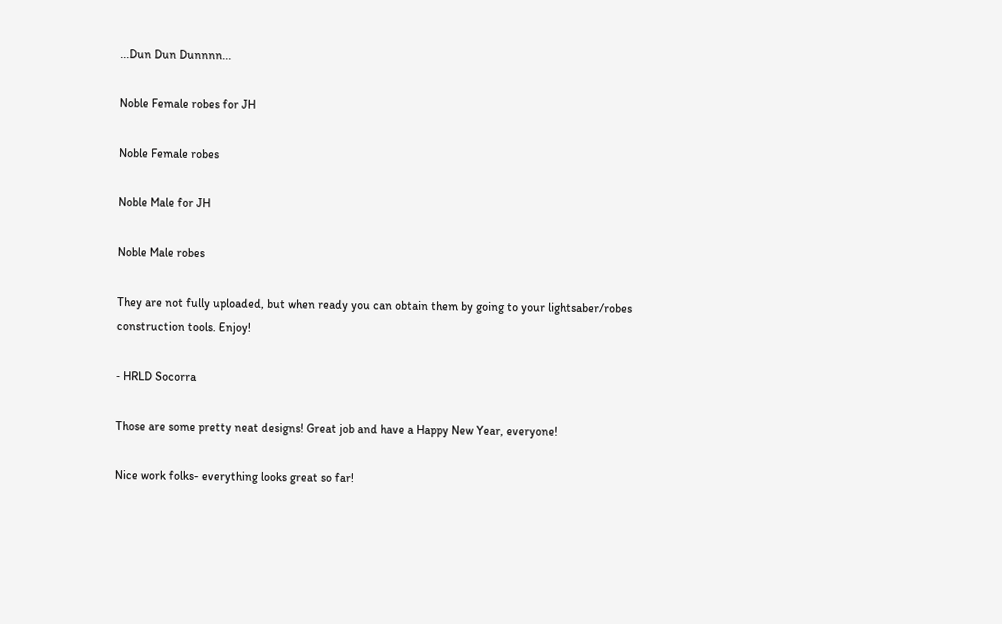...Dun Dun Dunnnn...

Noble Female robes for JH

Noble Female robes

Noble Male for JH

Noble Male robes

They are not fully uploaded, but when ready you can obtain them by going to your lightsaber/robes construction tools. Enjoy!

‐ HRLD Socorra

Those are some pretty neat designs! Great job and have a Happy New Year, everyone!

Nice work folks- everything looks great so far!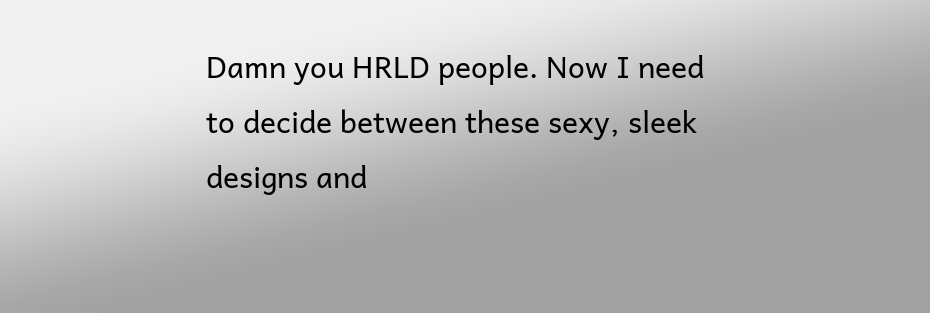Damn you HRLD people. Now I need to decide between these sexy, sleek designs and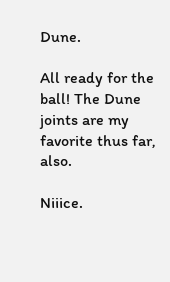Dune.

All ready for the ball! The Dune joints are my favorite thus far, also.

Niiice.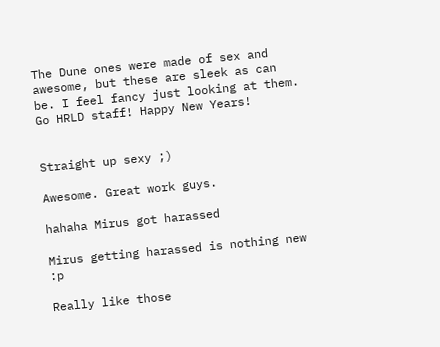The Dune ones were made of sex and awesome, but these are sleek as can be. I feel fancy just looking at them. Go HRLD staff! Happy New Years!


Straight up sexy ;)

Awesome. Great work guys.

hahaha Mirus got harassed

Mirus getting harassed is nothing new :p

Really like those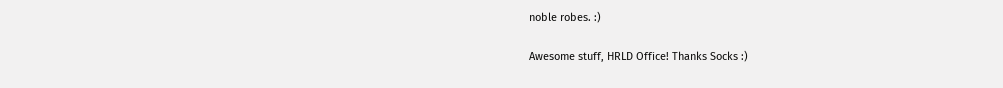noble robes. :)

Awesome stuff, HRLD Office! Thanks Socks :)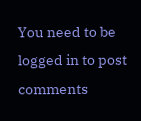You need to be logged in to post comments